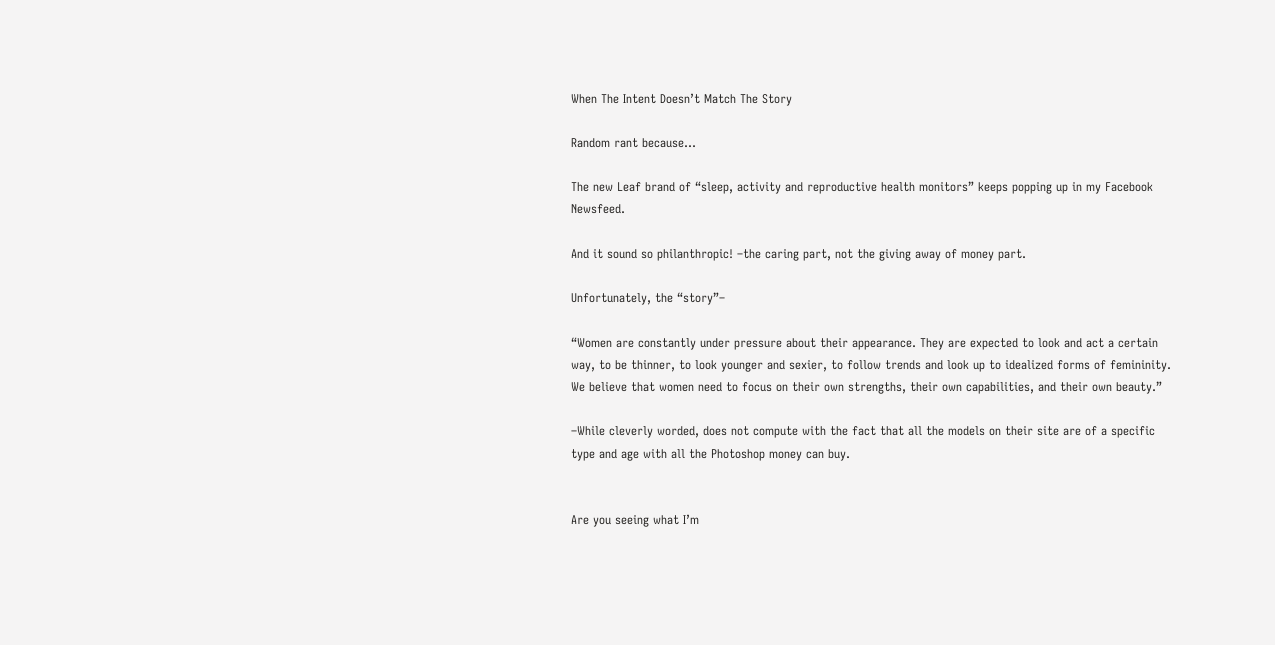When The Intent Doesn’t Match The Story

Random rant because…

The new Leaf brand of “sleep, activity and reproductive health monitors” keeps popping up in my Facebook Newsfeed.

And it sound so philanthropic! –the caring part, not the giving away of money part.

Unfortunately, the “story”–

“Women are constantly under pressure about their appearance. They are expected to look and act a certain way, to be thinner, to look younger and sexier, to follow trends and look up to idealized forms of femininity. We believe that women need to focus on their own strengths, their own capabilities, and their own beauty.”

–While cleverly worded, does not compute with the fact that all the models on their site are of a specific type and age with all the Photoshop money can buy.


Are you seeing what I’m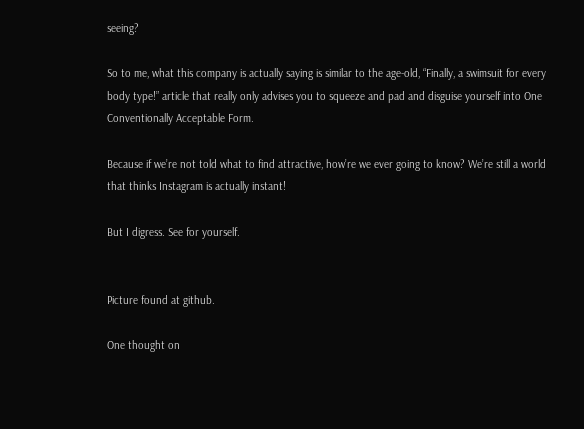seeing?

So to me, what this company is actually saying is similar to the age-old, “Finally, a swimsuit for every body type!” article that really only advises you to squeeze and pad and disguise yourself into One Conventionally Acceptable Form.

Because if we’re not told what to find attractive, how’re we ever going to know? We’re still a world that thinks Instagram is actually instant!

But I digress. See for yourself.


Picture found at github.

One thought on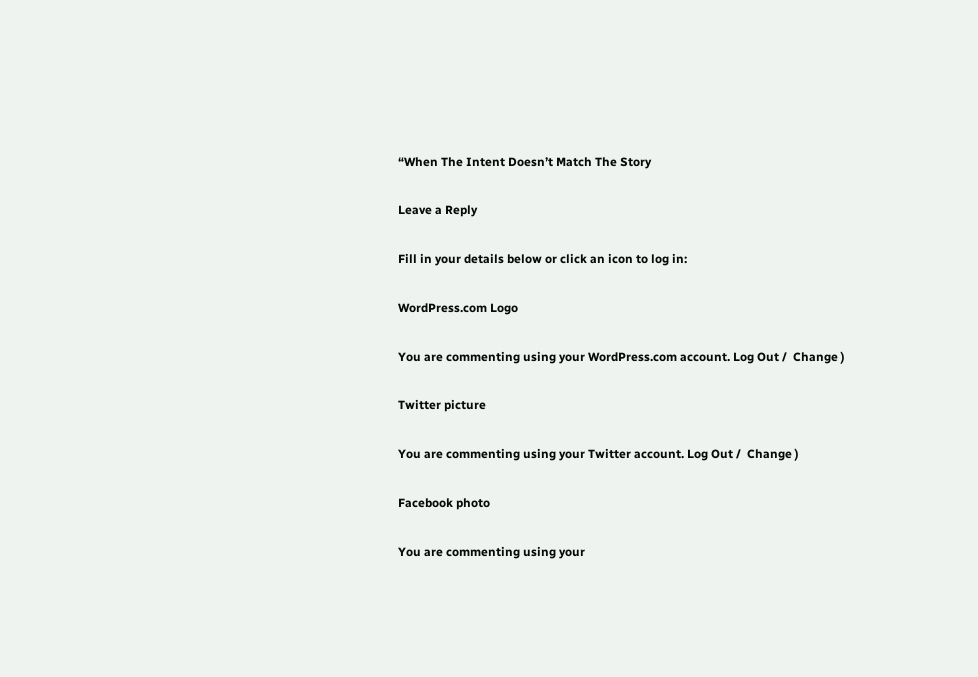“When The Intent Doesn’t Match The Story

Leave a Reply

Fill in your details below or click an icon to log in:

WordPress.com Logo

You are commenting using your WordPress.com account. Log Out /  Change )

Twitter picture

You are commenting using your Twitter account. Log Out /  Change )

Facebook photo

You are commenting using your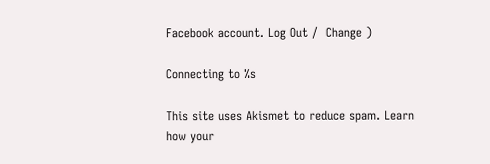Facebook account. Log Out /  Change )

Connecting to %s

This site uses Akismet to reduce spam. Learn how your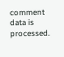comment data is processed.